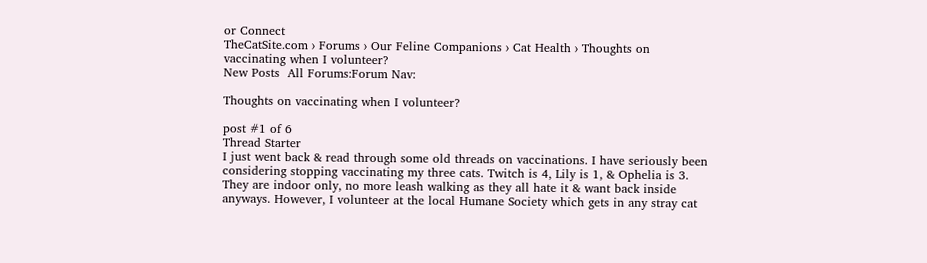or Connect
TheCatSite.com › Forums › Our Feline Companions › Cat Health › Thoughts on vaccinating when I volunteer?
New Posts  All Forums:Forum Nav:

Thoughts on vaccinating when I volunteer?

post #1 of 6
Thread Starter
I just went back & read through some old threads on vaccinations. I have seriously been considering stopping vaccinating my three cats. Twitch is 4, Lily is 1, & Ophelia is 3. They are indoor only, no more leash walking as they all hate it & want back inside anyways. However, I volunteer at the local Humane Society which gets in any stray cat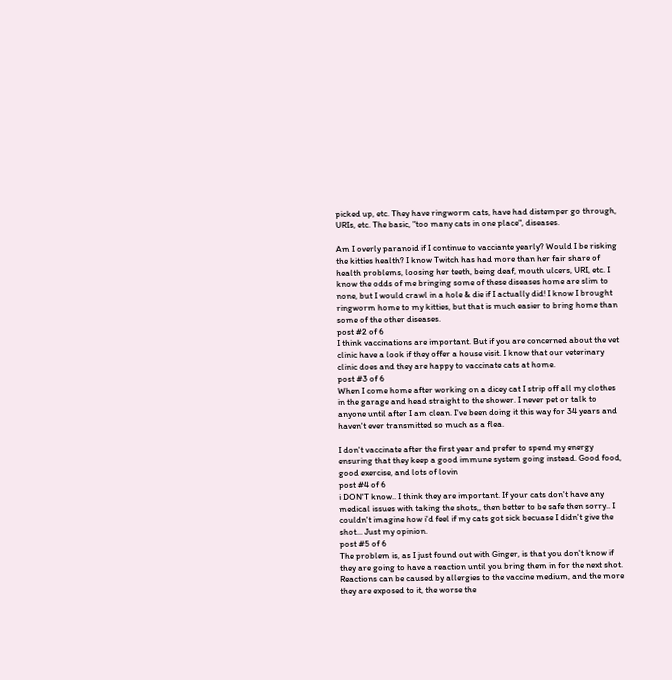picked up, etc. They have ringworm cats, have had distemper go through, URIs, etc. The basic, "too many cats in one place", diseases.

Am I overly paranoid if I continue to vacciante yearly? Would I be risking the kitties health? I know Twitch has had more than her fair share of health problems, loosing her teeth, being deaf, mouth ulcers, URI, etc. I know the odds of me bringing some of these diseases home are slim to none, but I would crawl in a hole & die if I actually did! I know I brought ringworm home to my kitties, but that is much easier to bring home than some of the other diseases.
post #2 of 6
I think vaccinations are important. But if you are concerned about the vet clinic have a look if they offer a house visit. I know that our veterinary clinic does and they are happy to vaccinate cats at home.
post #3 of 6
When I come home after working on a dicey cat I strip off all my clothes in the garage and head straight to the shower. I never pet or talk to anyone until after I am clean. I've been doing it this way for 34 years and haven't ever transmitted so much as a flea.

I don't vaccinate after the first year and prefer to spend my energy ensuring that they keep a good immune system going instead. Good food, good exercise, and lots of lovin
post #4 of 6
i DON'T know.. I think they are important. If your cats don't have any medical issues with taking the shots,, then better to be safe then sorry.. I couldn't imagine how i'd feel if my cats got sick becuase I didn't give the shot... Just my opinion.
post #5 of 6
The problem is, as I just found out with Ginger, is that you don't know if they are going to have a reaction until you bring them in for the next shot. Reactions can be caused by allergies to the vaccine medium, and the more they are exposed to it, the worse the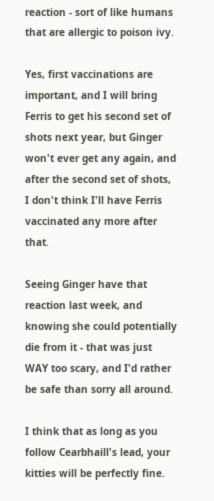reaction - sort of like humans that are allergic to poison ivy.

Yes, first vaccinations are important, and I will bring Ferris to get his second set of shots next year, but Ginger won't ever get any again, and after the second set of shots, I don't think I'll have Ferris vaccinated any more after that.

Seeing Ginger have that reaction last week, and knowing she could potentially die from it - that was just WAY too scary, and I'd rather be safe than sorry all around.

I think that as long as you follow Cearbhaill's lead, your kitties will be perfectly fine.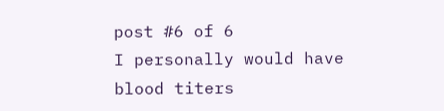post #6 of 6
I personally would have blood titers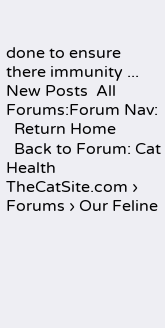done to ensure there immunity ...
New Posts  All Forums:Forum Nav:
  Return Home
  Back to Forum: Cat Health
TheCatSite.com › Forums › Our Feline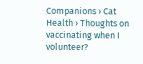Companions › Cat Health › Thoughts on vaccinating when I volunteer?